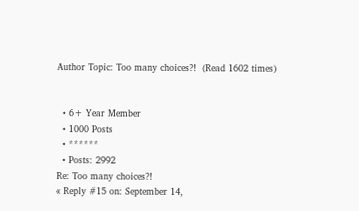Author Topic: Too many choices?!  (Read 1602 times)


  • 6+ Year Member
  • 1000 Posts
  • ******
  • Posts: 2992
Re: Too many choices?!
« Reply #15 on: September 14,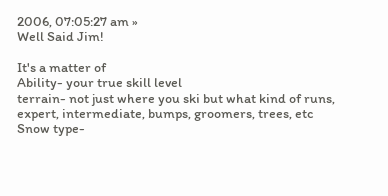2006, 07:05:27 am »
Well Said Jim!

It's a matter of
Ability- your true skill level
terrain- not just where you ski but what kind of runs, expert, intermediate, bumps, groomers, trees, etc
Snow type-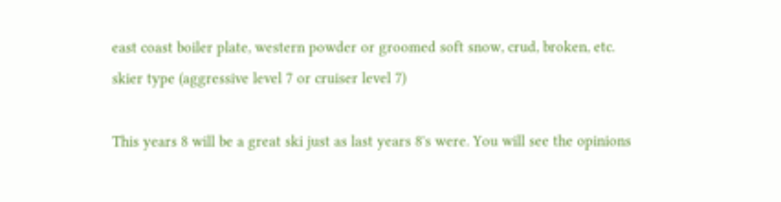east coast boiler plate, western powder or groomed soft snow, crud, broken, etc.
skier type (aggressive level 7 or cruiser level 7)

This years 8 will be a great ski just as last years 8's were. You will see the opinions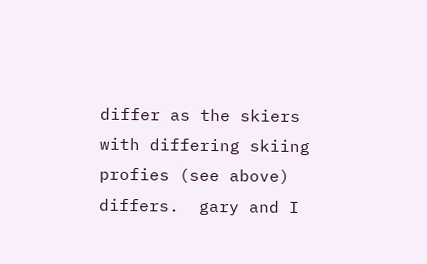differ as the skiers with differing skiing profies (see above) differs.  gary and I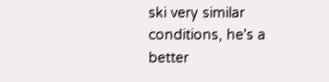ski very similar conditions, he's a better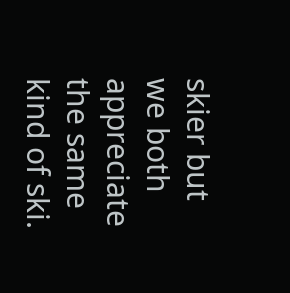skier but we both appreciate the same kind of ski.